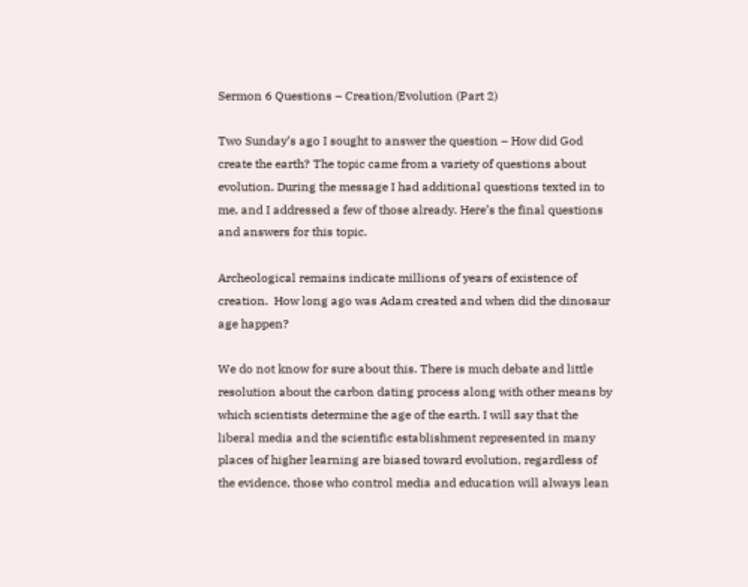Sermon 6 Questions – Creation/Evolution (Part 2)

Two Sunday’s ago I sought to answer the question – How did God create the earth? The topic came from a variety of questions about evolution. During the message I had additional questions texted in to me, and I addressed a few of those already. Here’s the final questions and answers for this topic.

Archeological remains indicate millions of years of existence of creation.  How long ago was Adam created and when did the dinosaur age happen?

We do not know for sure about this. There is much debate and little resolution about the carbon dating process along with other means by which scientists determine the age of the earth. I will say that the liberal media and the scientific establishment represented in many places of higher learning are biased toward evolution, regardless of the evidence, those who control media and education will always lean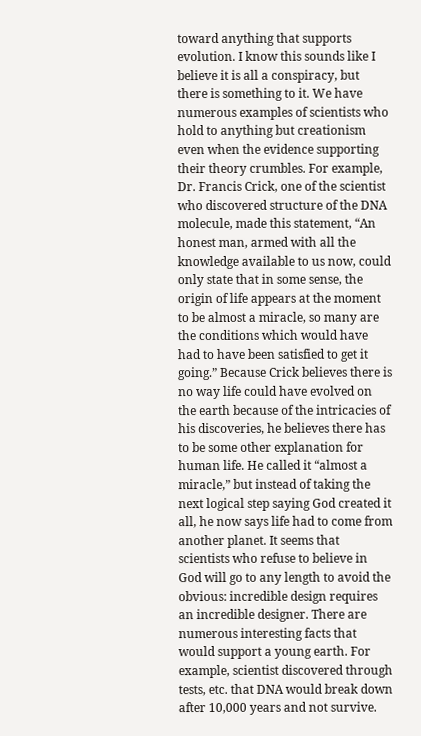toward anything that supports evolution. I know this sounds like I believe it is all a conspiracy, but there is something to it. We have numerous examples of scientists who hold to anything but creationism even when the evidence supporting their theory crumbles. For example, Dr. Francis Crick, one of the scientist who discovered structure of the DNA molecule, made this statement, “An honest man, armed with all the knowledge available to us now, could only state that in some sense, the origin of life appears at the moment to be almost a miracle, so many are the conditions which would have had to have been satisfied to get it going.” Because Crick believes there is no way life could have evolved on the earth because of the intricacies of his discoveries, he believes there has to be some other explanation for human life. He called it “almost a miracle,” but instead of taking the next logical step saying God created it all, he now says life had to come from another planet. It seems that scientists who refuse to believe in God will go to any length to avoid the obvious: incredible design requires an incredible designer. There are numerous interesting facts that would support a young earth. For example, scientist discovered through tests, etc. that DNA would break down after 10,000 years and not survive.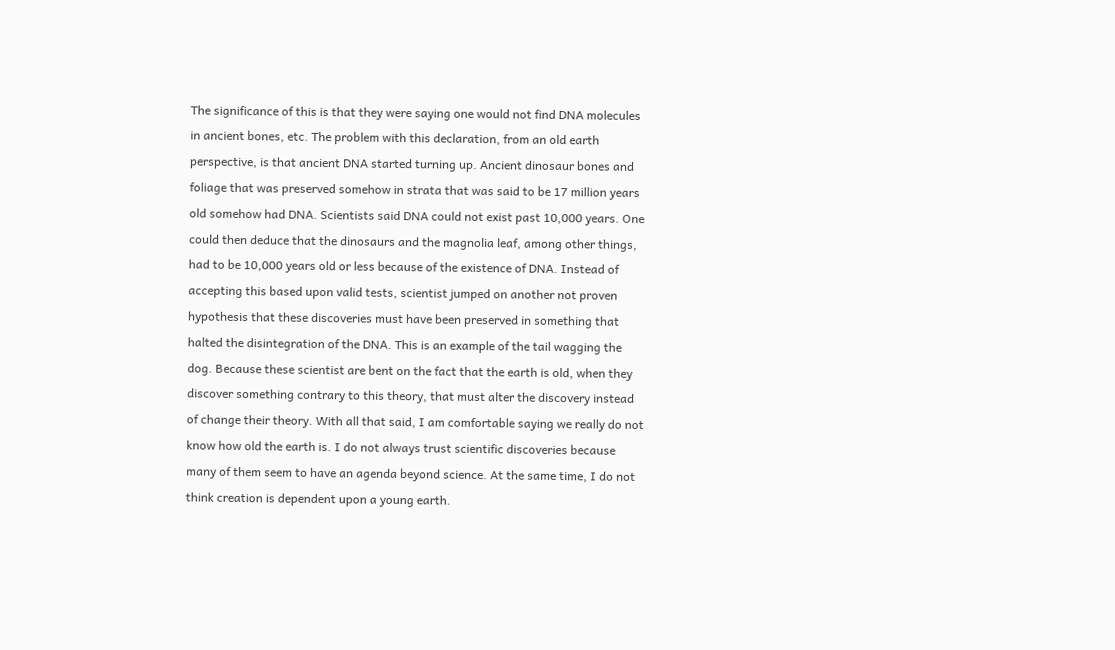The significance of this is that they were saying one would not find DNA molecules in ancient bones, etc. The problem with this declaration, from an old earth perspective, is that ancient DNA started turning up. Ancient dinosaur bones and foliage that was preserved somehow in strata that was said to be 17 million years old somehow had DNA. Scientists said DNA could not exist past 10,000 years. One could then deduce that the dinosaurs and the magnolia leaf, among other things, had to be 10,000 years old or less because of the existence of DNA. Instead of accepting this based upon valid tests, scientist jumped on another not proven hypothesis that these discoveries must have been preserved in something that halted the disintegration of the DNA. This is an example of the tail wagging the dog. Because these scientist are bent on the fact that the earth is old, when they discover something contrary to this theory, that must alter the discovery instead of change their theory. With all that said, I am comfortable saying we really do not know how old the earth is. I do not always trust scientific discoveries because many of them seem to have an agenda beyond science. At the same time, I do not think creation is dependent upon a young earth.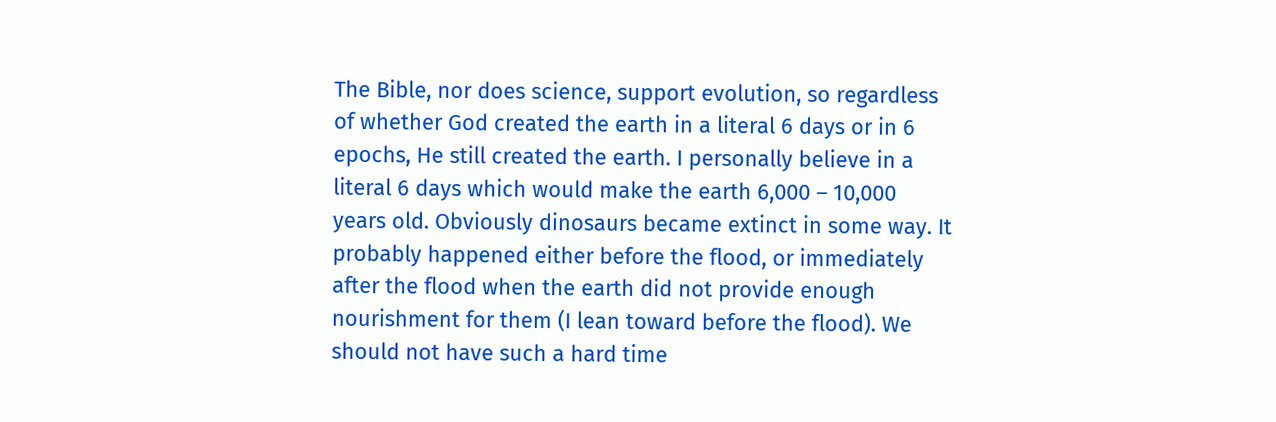The Bible, nor does science, support evolution, so regardless of whether God created the earth in a literal 6 days or in 6 epochs, He still created the earth. I personally believe in a literal 6 days which would make the earth 6,000 – 10,000 years old. Obviously dinosaurs became extinct in some way. It probably happened either before the flood, or immediately after the flood when the earth did not provide enough nourishment for them (I lean toward before the flood). We should not have such a hard time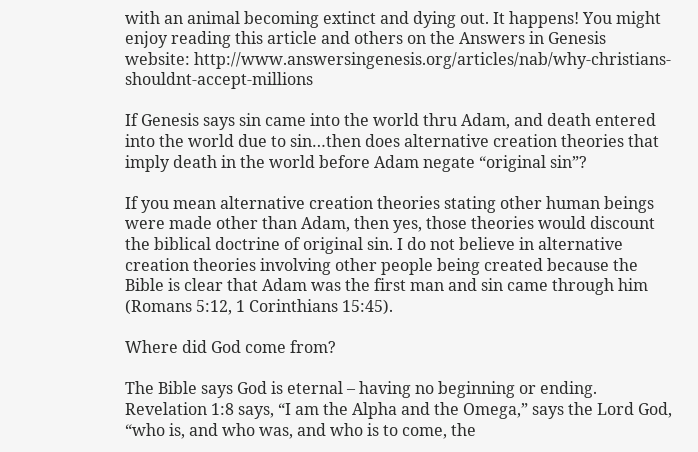with an animal becoming extinct and dying out. It happens! You might enjoy reading this article and others on the Answers in Genesis website: http://www.answersingenesis.org/articles/nab/why-christians-shouldnt-accept-millions

If Genesis says sin came into the world thru Adam, and death entered into the world due to sin…then does alternative creation theories that imply death in the world before Adam negate “original sin”?

If you mean alternative creation theories stating other human beings were made other than Adam, then yes, those theories would discount the biblical doctrine of original sin. I do not believe in alternative creation theories involving other people being created because the Bible is clear that Adam was the first man and sin came through him (Romans 5:12, 1 Corinthians 15:45).

Where did God come from?

The Bible says God is eternal – having no beginning or ending. Revelation 1:8 says, “I am the Alpha and the Omega,” says the Lord God, “who is, and who was, and who is to come, the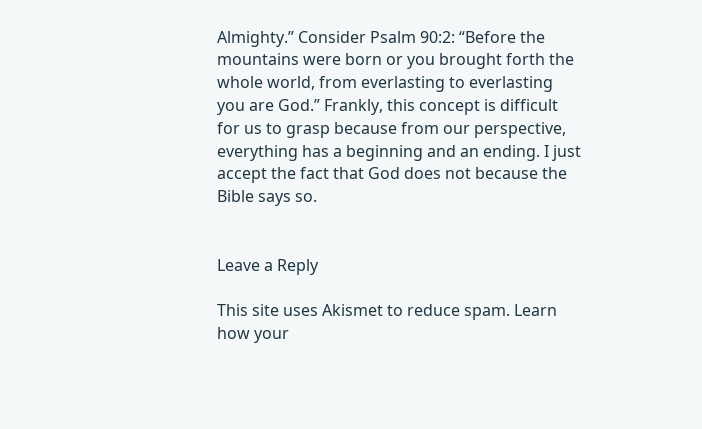Almighty.” Consider Psalm 90:2: “Before the mountains were born or you brought forth the whole world, from everlasting to everlasting you are God.” Frankly, this concept is difficult for us to grasp because from our perspective, everything has a beginning and an ending. I just accept the fact that God does not because the Bible says so.


Leave a Reply

This site uses Akismet to reduce spam. Learn how your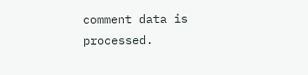comment data is processed.